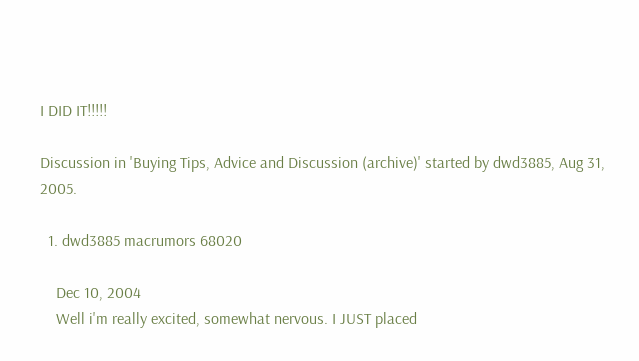I DID IT!!!!!

Discussion in 'Buying Tips, Advice and Discussion (archive)' started by dwd3885, Aug 31, 2005.

  1. dwd3885 macrumors 68020

    Dec 10, 2004
    Well i'm really excited, somewhat nervous. I JUST placed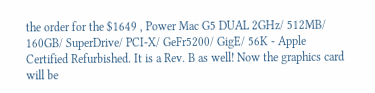the order for the $1649 , Power Mac G5 DUAL 2GHz/ 512MB/ 160GB/ SuperDrive/ PCI-X/ GeFr5200/ GigE/ 56K - Apple Certified Refurbished. It is a Rev. B as well! Now the graphics card will be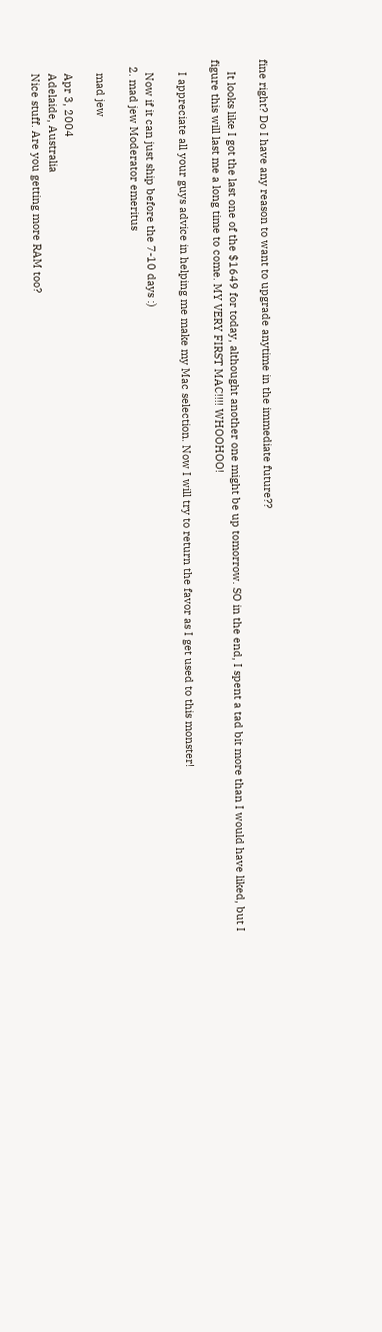fine right? Do I have any reason to want to upgrade anytime in the immediate future??

    It looks like I got the last one of the $1649 for today, althought another one might be up tomorrow. SO in the end, I spent a tad bit more than I would have liked, but I figure this will last me a long time to come. MY VERY FIRST MAC!!!! WHOOHOO!

    I appreciate all your guys advice in helping me make my Mac selection. Now I will try to return the favor as I get used to this monster!

    Now if it can just ship before the 7-10 days :)
  2. mad jew Moderator emeritus

    mad jew

    Apr 3, 2004
    Adelaide, Australia
    Nice stuff. Are you getting more RAM too?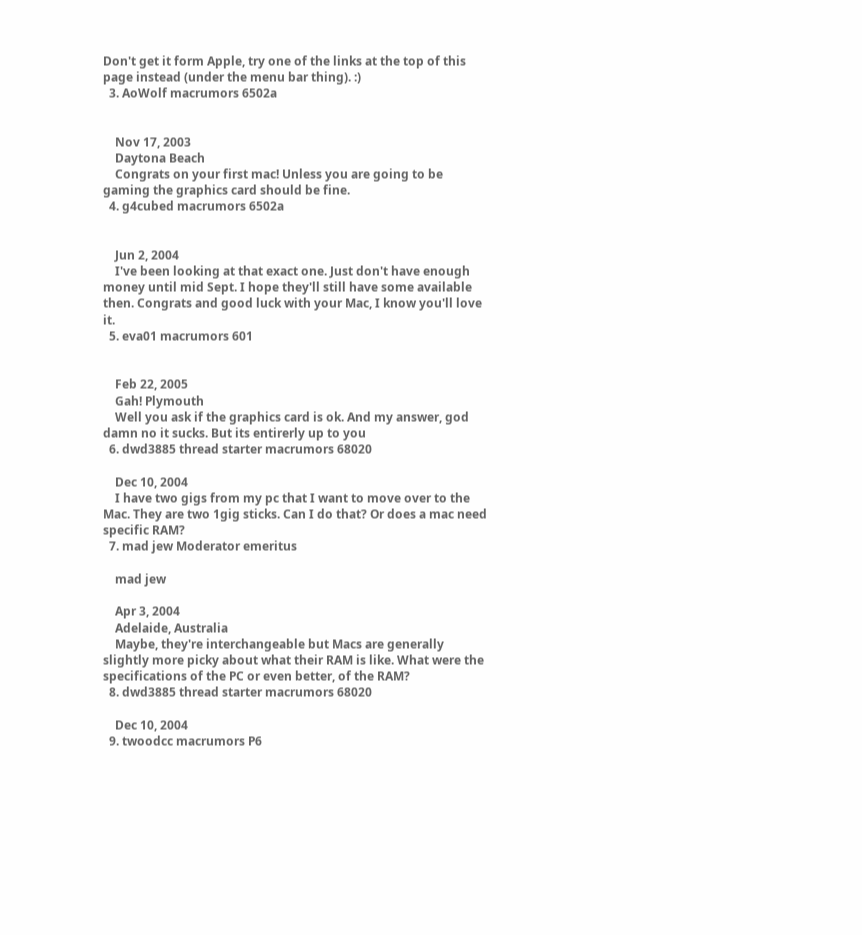Don't get it form Apple, try one of the links at the top of this page instead (under the menu bar thing). :)
  3. AoWolf macrumors 6502a


    Nov 17, 2003
    Daytona Beach
    Congrats on your first mac! Unless you are going to be gaming the graphics card should be fine.
  4. g4cubed macrumors 6502a


    Jun 2, 2004
    I've been looking at that exact one. Just don't have enough money until mid Sept. I hope they'll still have some available then. Congrats and good luck with your Mac, I know you'll love it.
  5. eva01 macrumors 601


    Feb 22, 2005
    Gah! Plymouth
    Well you ask if the graphics card is ok. And my answer, god damn no it sucks. But its entirerly up to you
  6. dwd3885 thread starter macrumors 68020

    Dec 10, 2004
    I have two gigs from my pc that I want to move over to the Mac. They are two 1gig sticks. Can I do that? Or does a mac need specific RAM?
  7. mad jew Moderator emeritus

    mad jew

    Apr 3, 2004
    Adelaide, Australia
    Maybe, they're interchangeable but Macs are generally slightly more picky about what their RAM is like. What were the specifications of the PC or even better, of the RAM?
  8. dwd3885 thread starter macrumors 68020

    Dec 10, 2004
  9. twoodcc macrumors P6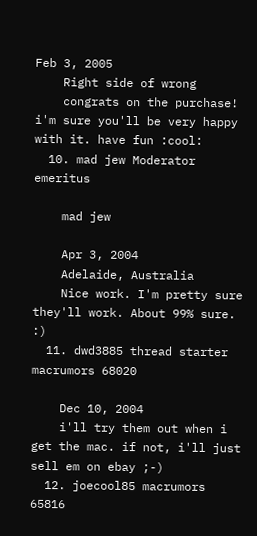Feb 3, 2005
    Right side of wrong
    congrats on the purchase! i'm sure you'll be very happy with it. have fun :cool:
  10. mad jew Moderator emeritus

    mad jew

    Apr 3, 2004
    Adelaide, Australia
    Nice work. I'm pretty sure they'll work. About 99% sure. :)
  11. dwd3885 thread starter macrumors 68020

    Dec 10, 2004
    i'll try them out when i get the mac. if not, i'll just sell em on ebay ;-)
  12. joecool85 macrumors 65816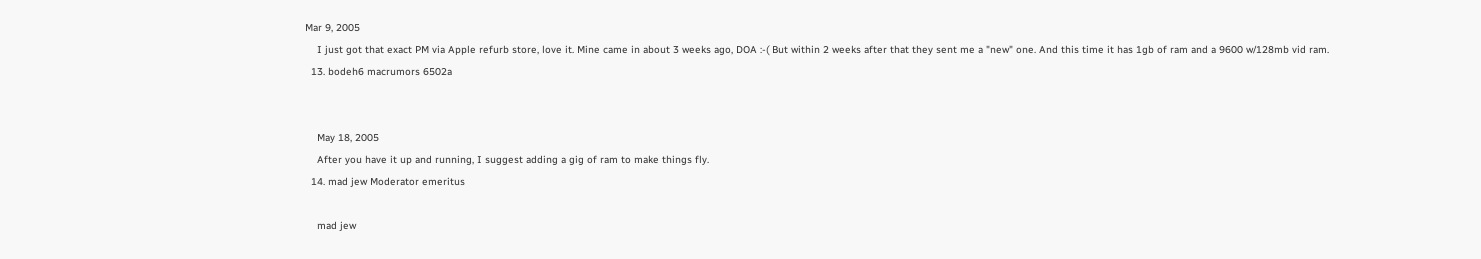Mar 9, 2005
    I just got that exact PM via Apple refurb store, love it. Mine came in about 3 weeks ago, DOA :-( But within 2 weeks after that they sent me a "new" one. And this time it has 1gb of ram and a 9600 w/128mb vid ram.
  13. bodeh6 macrumors 6502a


    May 18, 2005
    After you have it up and running, I suggest adding a gig of ram to make things fly.
  14. mad jew Moderator emeritus

    mad jew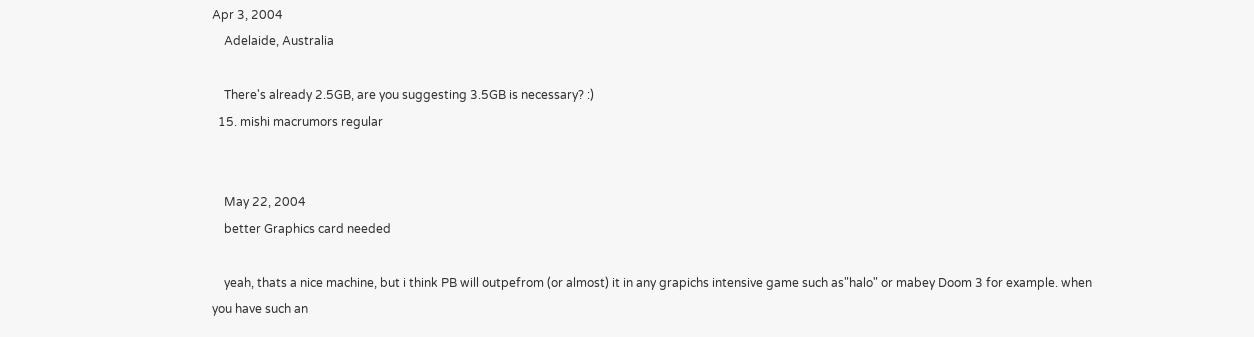Apr 3, 2004
    Adelaide, Australia

    There's already 2.5GB, are you suggesting 3.5GB is necessary? :)
  15. mishi macrumors regular


    May 22, 2004
    better Graphics card needed

    yeah, thats a nice machine, but i think PB will outpefrom (or almost) it in any grapichs intensive game such as"halo" or mabey Doom 3 for example. when you have such an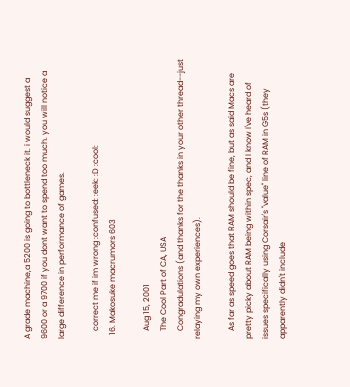A grade machine,a 5200 is going to bottleneck it. i would suggest a 9600 or a 9700 if you dont want to spend too much. you will notice a large difference in performance of games.

    correct me if im wrong :confused: :eek: :D :cool:
  16. Makosuke macrumors 603

    Aug 15, 2001
    The Cool Part of CA, USA
    Congradulations (and thanks for the thanks in your other thread--just relaying my own experiences).

    As far as speed goes that RAM should be fine, but as said Macs are pretty picky about RAM being within spec, and I know I've heard of issues specifically using Corsair's "value" line of RAM in G5s (they apparently didn't include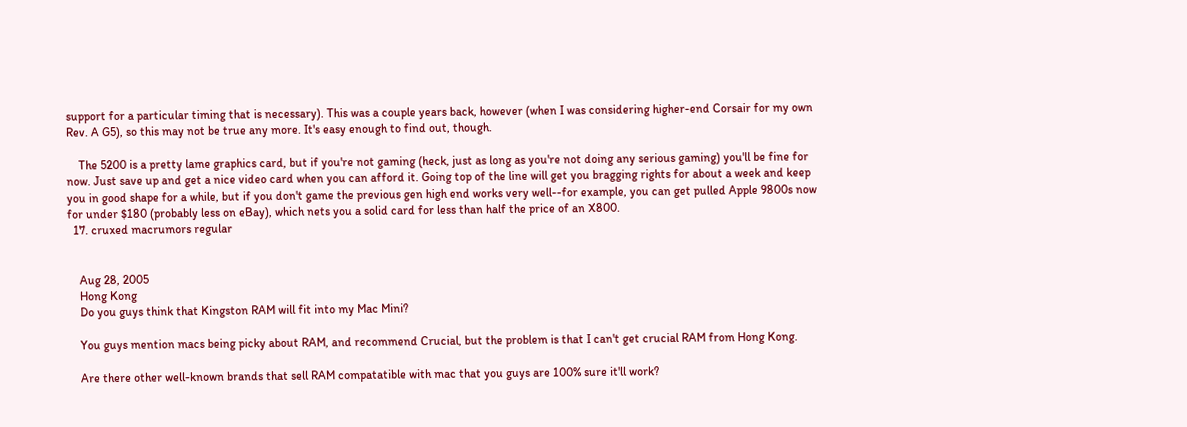support for a particular timing that is necessary). This was a couple years back, however (when I was considering higher-end Corsair for my own Rev. A G5), so this may not be true any more. It's easy enough to find out, though.

    The 5200 is a pretty lame graphics card, but if you're not gaming (heck, just as long as you're not doing any serious gaming) you'll be fine for now. Just save up and get a nice video card when you can afford it. Going top of the line will get you bragging rights for about a week and keep you in good shape for a while, but if you don't game the previous gen high end works very well--for example, you can get pulled Apple 9800s now for under $180 (probably less on eBay), which nets you a solid card for less than half the price of an X800.
  17. cruxed macrumors regular


    Aug 28, 2005
    Hong Kong
    Do you guys think that Kingston RAM will fit into my Mac Mini?

    You guys mention macs being picky about RAM, and recommend Crucial, but the problem is that I can't get crucial RAM from Hong Kong.

    Are there other well-known brands that sell RAM compatatible with mac that you guys are 100% sure it'll work?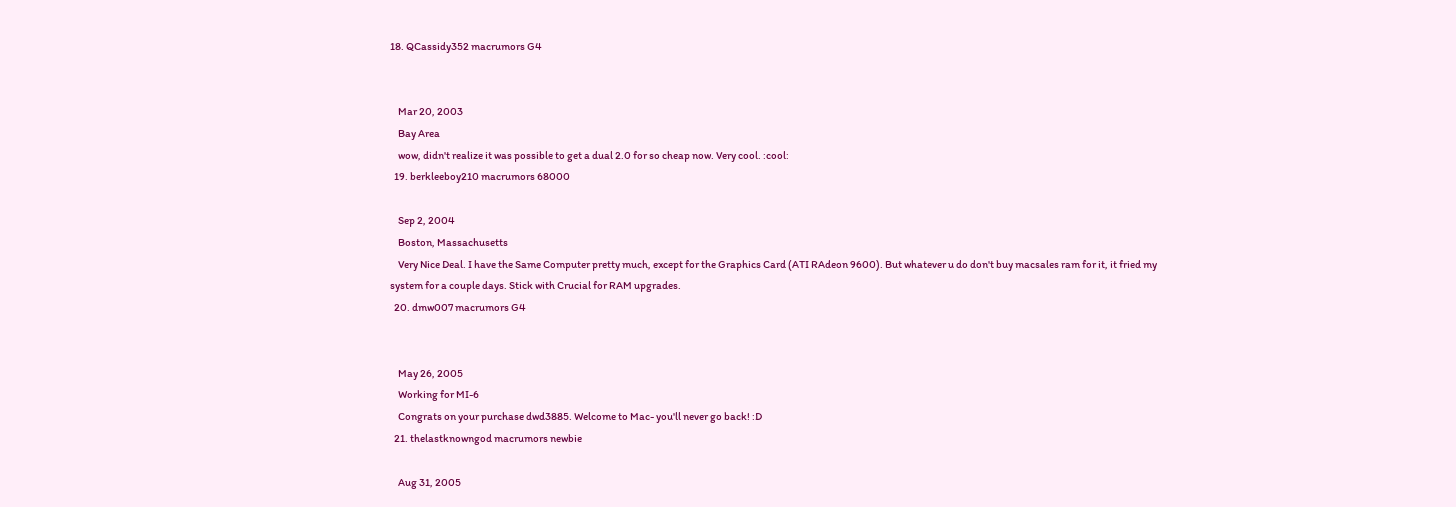18. QCassidy352 macrumors G4


    Mar 20, 2003
    Bay Area
    wow, didn't realize it was possible to get a dual 2.0 for so cheap now. Very cool. :cool:
  19. berkleeboy210 macrumors 68000

    Sep 2, 2004
    Boston, Massachusetts
    Very Nice Deal. I have the Same Computer pretty much, except for the Graphics Card (ATI RAdeon 9600). But whatever u do don't buy macsales ram for it, it fried my system for a couple days. Stick with Crucial for RAM upgrades.
  20. dmw007 macrumors G4


    May 26, 2005
    Working for MI-6
    Congrats on your purchase dwd3885. Welcome to Mac- you'll never go back! :D
  21. thelastknowngod macrumors newbie

    Aug 31, 2005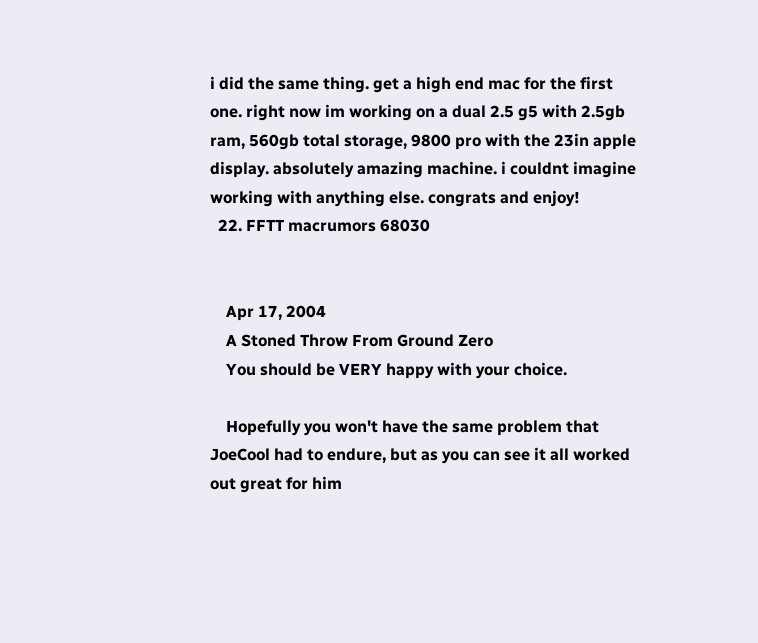i did the same thing. get a high end mac for the first one. right now im working on a dual 2.5 g5 with 2.5gb ram, 560gb total storage, 9800 pro with the 23in apple display. absolutely amazing machine. i couldnt imagine working with anything else. congrats and enjoy!
  22. FFTT macrumors 68030


    Apr 17, 2004
    A Stoned Throw From Ground Zero
    You should be VERY happy with your choice.

    Hopefully you won't have the same problem that JoeCool had to endure, but as you can see it all worked out great for him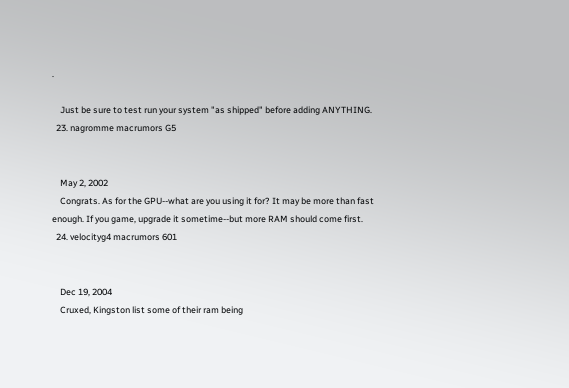.

    Just be sure to test run your system "as shipped" before adding ANYTHING.
  23. nagromme macrumors G5


    May 2, 2002
    Congrats. As for the GPU--what are you using it for? It may be more than fast enough. If you game, upgrade it sometime--but more RAM should come first.
  24. velocityg4 macrumors 601


    Dec 19, 2004
    Cruxed, Kingston list some of their ram being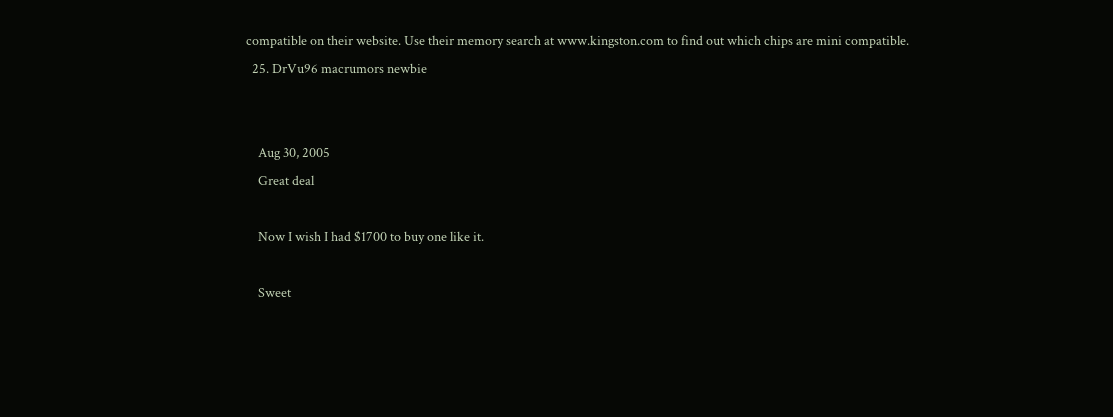compatible on their website. Use their memory search at www.kingston.com to find out which chips are mini compatible.
  25. DrVu96 macrumors newbie


    Aug 30, 2005
    Great deal

    Now I wish I had $1700 to buy one like it.

    Sweet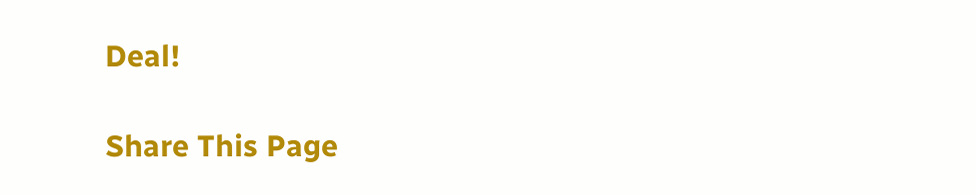Deal!

Share This Page